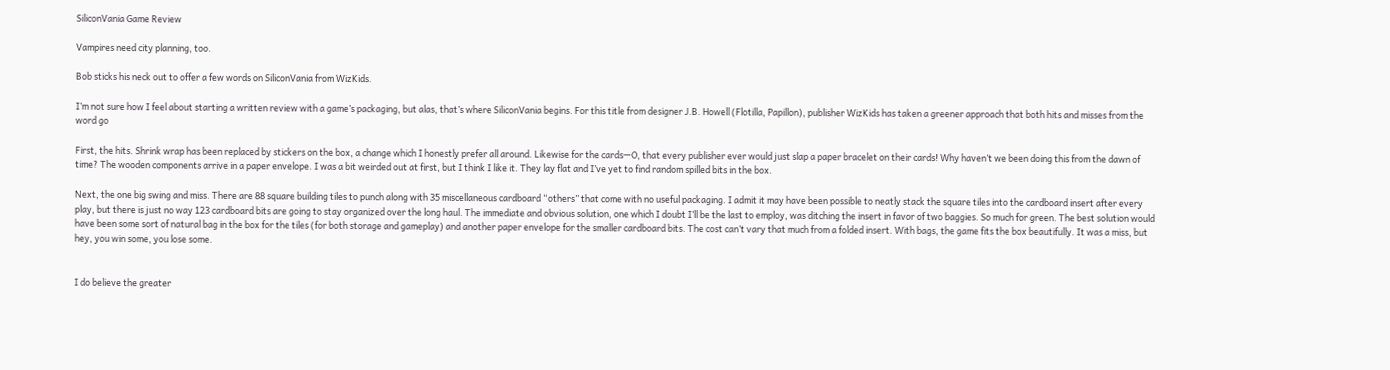SiliconVania Game Review

Vampires need city planning, too.

Bob sticks his neck out to offer a few words on SiliconVania from WizKids.

I’m not sure how I feel about starting a written review with a game’s packaging, but alas, that’s where SiliconVania begins. For this title from designer J.B. Howell (Flotilla, Papillon), publisher WizKids has taken a greener approach that both hits and misses from the word go

First, the hits. Shrink wrap has been replaced by stickers on the box, a change which I honestly prefer all around. Likewise for the cards—O, that every publisher ever would just slap a paper bracelet on their cards! Why haven’t we been doing this from the dawn of time? The wooden components arrive in a paper envelope. I was a bit weirded out at first, but I think I like it. They lay flat and I’ve yet to find random spilled bits in the box.

Next, the one big swing and miss. There are 88 square building tiles to punch along with 35 miscellaneous cardboard “others” that come with no useful packaging. I admit it may have been possible to neatly stack the square tiles into the cardboard insert after every play, but there is just no way 123 cardboard bits are going to stay organized over the long haul. The immediate and obvious solution, one which I doubt I’ll be the last to employ, was ditching the insert in favor of two baggies. So much for green. The best solution would have been some sort of natural bag in the box for the tiles (for both storage and gameplay) and another paper envelope for the smaller cardboard bits. The cost can’t vary that much from a folded insert. With bags, the game fits the box beautifully. It was a miss, but hey, you win some, you lose some.


I do believe the greater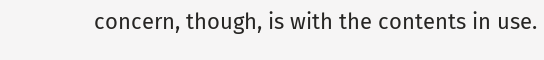concern, though, is with the contents in use.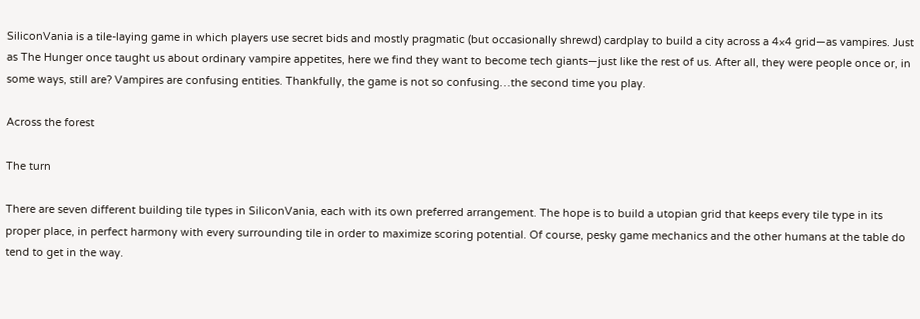SiliconVania is a tile-laying game in which players use secret bids and mostly pragmatic (but occasionally shrewd) cardplay to build a city across a 4×4 grid—as vampires. Just as The Hunger once taught us about ordinary vampire appetites, here we find they want to become tech giants—just like the rest of us. After all, they were people once or, in some ways, still are? Vampires are confusing entities. Thankfully, the game is not so confusing…the second time you play.

Across the forest

The turn

There are seven different building tile types in SiliconVania, each with its own preferred arrangement. The hope is to build a utopian grid that keeps every tile type in its proper place, in perfect harmony with every surrounding tile in order to maximize scoring potential. Of course, pesky game mechanics and the other humans at the table do tend to get in the way.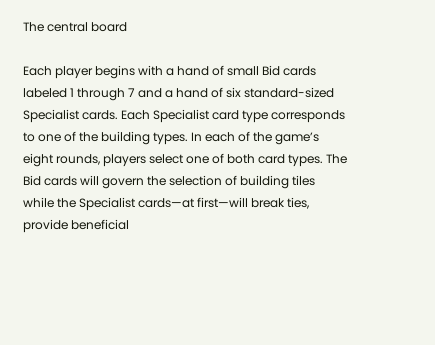The central board

Each player begins with a hand of small Bid cards labeled 1 through 7 and a hand of six standard-sized Specialist cards. Each Specialist card type corresponds to one of the building types. In each of the game’s eight rounds, players select one of both card types. The Bid cards will govern the selection of building tiles while the Specialist cards—at first—will break ties, provide beneficial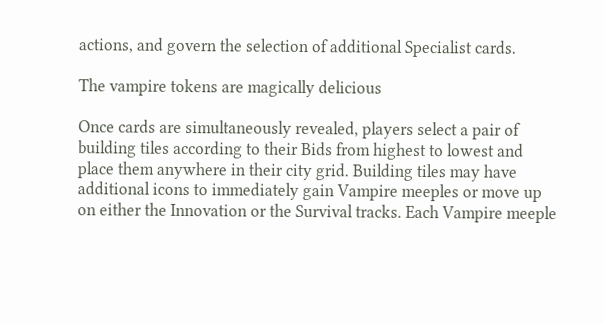actions, and govern the selection of additional Specialist cards.

The vampire tokens are magically delicious

Once cards are simultaneously revealed, players select a pair of building tiles according to their Bids from highest to lowest and place them anywhere in their city grid. Building tiles may have additional icons to immediately gain Vampire meeples or move up on either the Innovation or the Survival tracks. Each Vampire meeple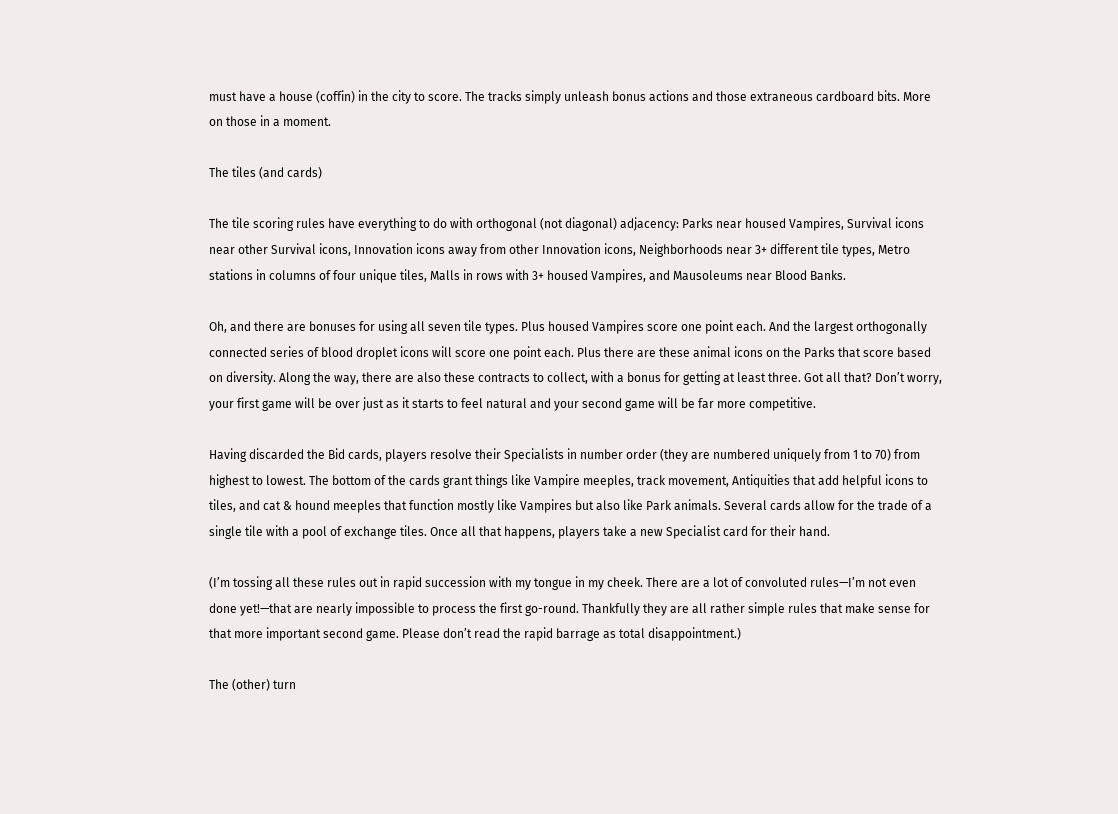must have a house (coffin) in the city to score. The tracks simply unleash bonus actions and those extraneous cardboard bits. More on those in a moment.

The tiles (and cards)

The tile scoring rules have everything to do with orthogonal (not diagonal) adjacency: Parks near housed Vampires, Survival icons near other Survival icons, Innovation icons away from other Innovation icons, Neighborhoods near 3+ different tile types, Metro stations in columns of four unique tiles, Malls in rows with 3+ housed Vampires, and Mausoleums near Blood Banks.

Oh, and there are bonuses for using all seven tile types. Plus housed Vampires score one point each. And the largest orthogonally connected series of blood droplet icons will score one point each. Plus there are these animal icons on the Parks that score based on diversity. Along the way, there are also these contracts to collect, with a bonus for getting at least three. Got all that? Don’t worry, your first game will be over just as it starts to feel natural and your second game will be far more competitive.

Having discarded the Bid cards, players resolve their Specialists in number order (they are numbered uniquely from 1 to 70) from highest to lowest. The bottom of the cards grant things like Vampire meeples, track movement, Antiquities that add helpful icons to tiles, and cat & hound meeples that function mostly like Vampires but also like Park animals. Several cards allow for the trade of a single tile with a pool of exchange tiles. Once all that happens, players take a new Specialist card for their hand.

(I’m tossing all these rules out in rapid succession with my tongue in my cheek. There are a lot of convoluted rules—I’m not even done yet!—that are nearly impossible to process the first go-round. Thankfully they are all rather simple rules that make sense for that more important second game. Please don’t read the rapid barrage as total disappointment.)

The (other) turn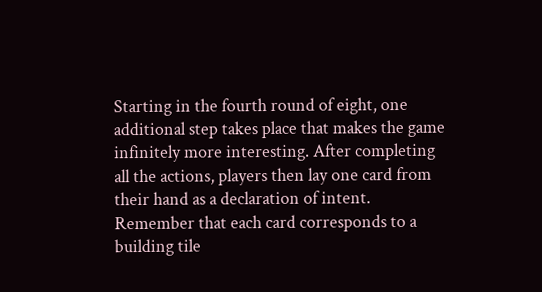Starting in the fourth round of eight, one additional step takes place that makes the game infinitely more interesting. After completing all the actions, players then lay one card from their hand as a declaration of intent. Remember that each card corresponds to a building tile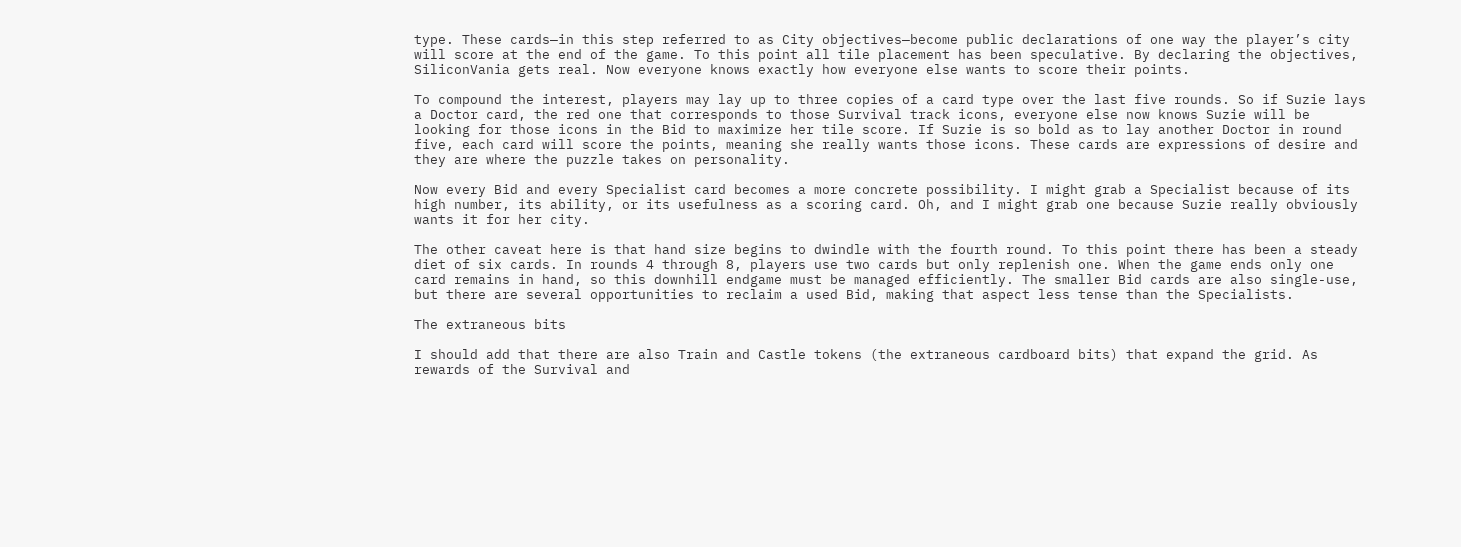type. These cards—in this step referred to as City objectives—become public declarations of one way the player’s city will score at the end of the game. To this point all tile placement has been speculative. By declaring the objectives, SiliconVania gets real. Now everyone knows exactly how everyone else wants to score their points.

To compound the interest, players may lay up to three copies of a card type over the last five rounds. So if Suzie lays a Doctor card, the red one that corresponds to those Survival track icons, everyone else now knows Suzie will be looking for those icons in the Bid to maximize her tile score. If Suzie is so bold as to lay another Doctor in round five, each card will score the points, meaning she really wants those icons. These cards are expressions of desire and they are where the puzzle takes on personality.

Now every Bid and every Specialist card becomes a more concrete possibility. I might grab a Specialist because of its high number, its ability, or its usefulness as a scoring card. Oh, and I might grab one because Suzie really obviously wants it for her city.

The other caveat here is that hand size begins to dwindle with the fourth round. To this point there has been a steady diet of six cards. In rounds 4 through 8, players use two cards but only replenish one. When the game ends only one card remains in hand, so this downhill endgame must be managed efficiently. The smaller Bid cards are also single-use, but there are several opportunities to reclaim a used Bid, making that aspect less tense than the Specialists.

The extraneous bits

I should add that there are also Train and Castle tokens (the extraneous cardboard bits) that expand the grid. As rewards of the Survival and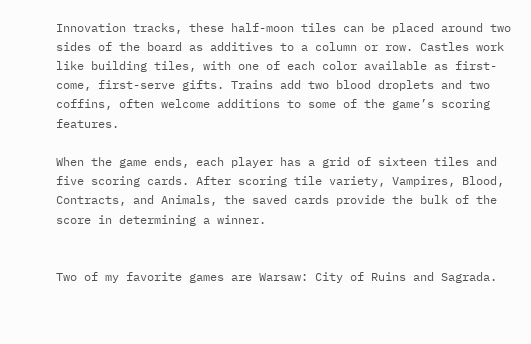Innovation tracks, these half-moon tiles can be placed around two sides of the board as additives to a column or row. Castles work like building tiles, with one of each color available as first-come, first-serve gifts. Trains add two blood droplets and two coffins, often welcome additions to some of the game’s scoring features.

When the game ends, each player has a grid of sixteen tiles and five scoring cards. After scoring tile variety, Vampires, Blood, Contracts, and Animals, the saved cards provide the bulk of the score in determining a winner.


Two of my favorite games are Warsaw: City of Ruins and Sagrada.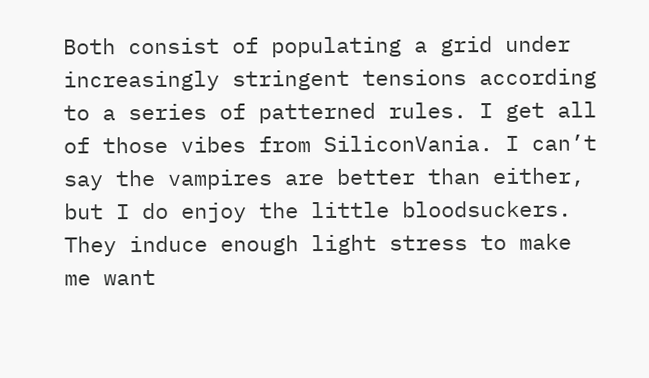Both consist of populating a grid under increasingly stringent tensions according to a series of patterned rules. I get all of those vibes from SiliconVania. I can’t say the vampires are better than either, but I do enjoy the little bloodsuckers. They induce enough light stress to make me want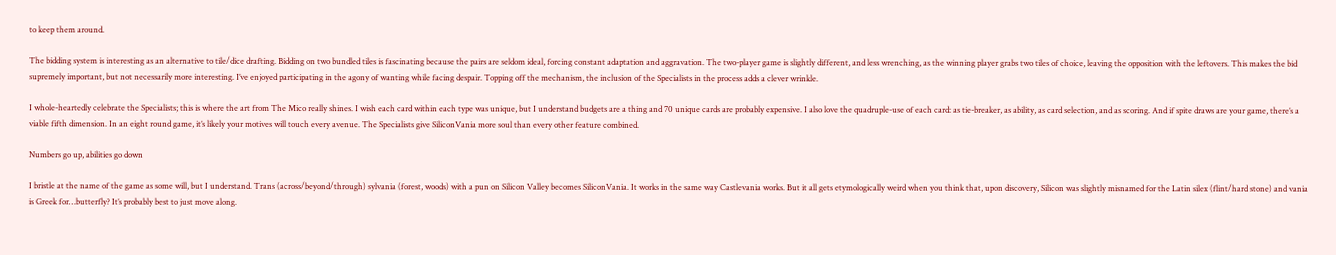to keep them around.

The bidding system is interesting as an alternative to tile/dice drafting. Bidding on two bundled tiles is fascinating because the pairs are seldom ideal, forcing constant adaptation and aggravation. The two-player game is slightly different, and less wrenching, as the winning player grabs two tiles of choice, leaving the opposition with the leftovers. This makes the bid supremely important, but not necessarily more interesting. I’ve enjoyed participating in the agony of wanting while facing despair. Topping off the mechanism, the inclusion of the Specialists in the process adds a clever wrinkle.

I whole-heartedly celebrate the Specialists; this is where the art from The Mico really shines. I wish each card within each type was unique, but I understand budgets are a thing and 70 unique cards are probably expensive. I also love the quadruple-use of each card: as tie-breaker, as ability, as card selection, and as scoring. And if spite draws are your game, there’s a viable fifth dimension. In an eight round game, it’s likely your motives will touch every avenue. The Specialists give SiliconVania more soul than every other feature combined.

Numbers go up, abilities go down

I bristle at the name of the game as some will, but I understand. Trans (across/beyond/through) sylvania (forest, woods) with a pun on Silicon Valley becomes SiliconVania. It works in the same way Castlevania works. But it all gets etymologically weird when you think that, upon discovery, Silicon was slightly misnamed for the Latin silex (flint/hard stone) and vania is Greek for…butterfly? It’s probably best to just move along.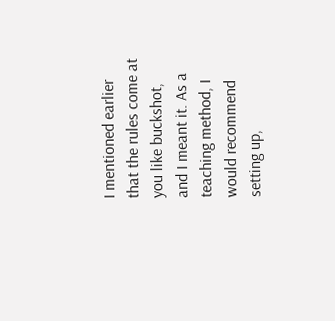I mentioned earlier that the rules come at you like buckshot, and I meant it. As a teaching method, I would recommend setting up,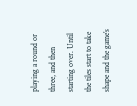playing a round or three, and then starting over. Until the tiles start to take shape and the game’s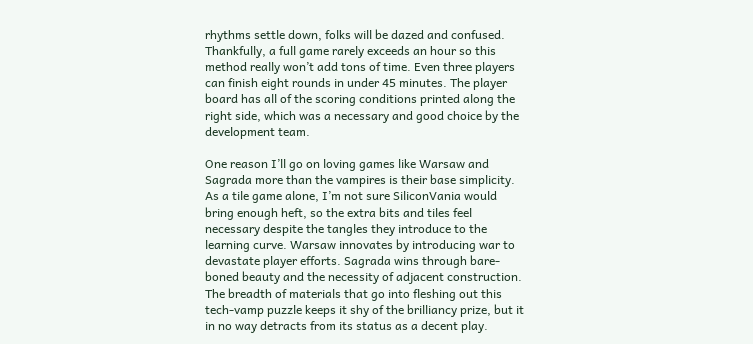rhythms settle down, folks will be dazed and confused. Thankfully, a full game rarely exceeds an hour so this method really won’t add tons of time. Even three players can finish eight rounds in under 45 minutes. The player board has all of the scoring conditions printed along the right side, which was a necessary and good choice by the development team.

One reason I’ll go on loving games like Warsaw and Sagrada more than the vampires is their base simplicity. As a tile game alone, I’m not sure SiliconVania would bring enough heft, so the extra bits and tiles feel necessary despite the tangles they introduce to the learning curve. Warsaw innovates by introducing war to devastate player efforts. Sagrada wins through bare-boned beauty and the necessity of adjacent construction. The breadth of materials that go into fleshing out this tech-vamp puzzle keeps it shy of the brilliancy prize, but it in no way detracts from its status as a decent play.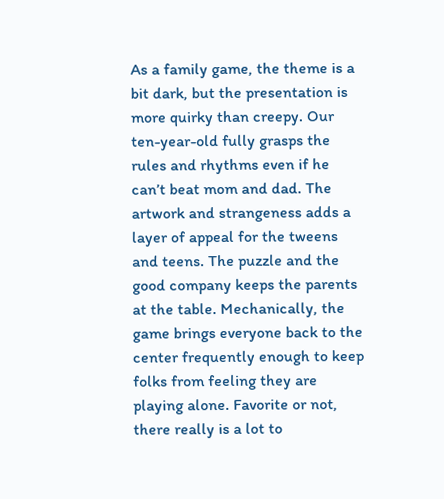As a family game, the theme is a bit dark, but the presentation is more quirky than creepy. Our ten-year-old fully grasps the rules and rhythms even if he can’t beat mom and dad. The artwork and strangeness adds a layer of appeal for the tweens and teens. The puzzle and the good company keeps the parents at the table. Mechanically, the game brings everyone back to the center frequently enough to keep folks from feeling they are playing alone. Favorite or not, there really is a lot to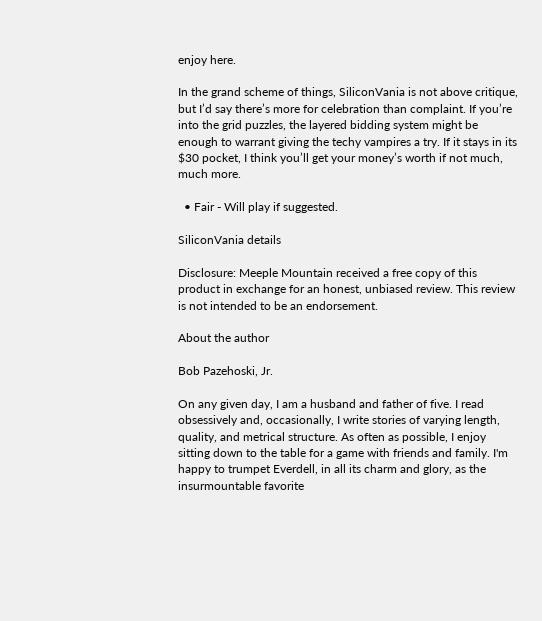enjoy here.

In the grand scheme of things, SiliconVania is not above critique, but I’d say there’s more for celebration than complaint. If you’re into the grid puzzles, the layered bidding system might be enough to warrant giving the techy vampires a try. If it stays in its $30 pocket, I think you’ll get your money’s worth if not much, much more.

  • Fair - Will play if suggested.

SiliconVania details

Disclosure: Meeple Mountain received a free copy of this product in exchange for an honest, unbiased review. This review is not intended to be an endorsement.

About the author

Bob Pazehoski, Jr.

On any given day, I am a husband and father of five. I read obsessively and, occasionally, I write stories of varying length, quality, and metrical structure. As often as possible, I enjoy sitting down to the table for a game with friends and family. I'm happy to trumpet Everdell, in all its charm and glory, as the insurmountable favorite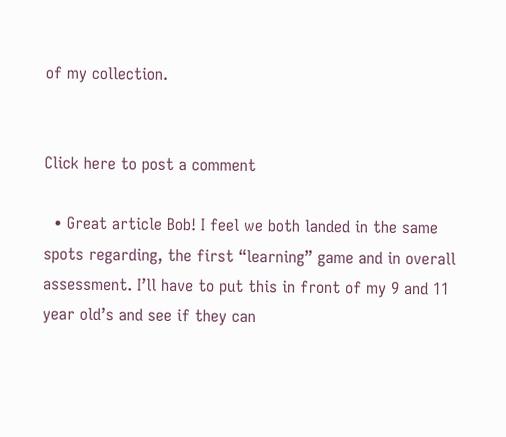of my collection.


Click here to post a comment

  • Great article Bob! I feel we both landed in the same spots regarding, the first “learning” game and in overall assessment. I’ll have to put this in front of my 9 and 11 year old’s and see if they can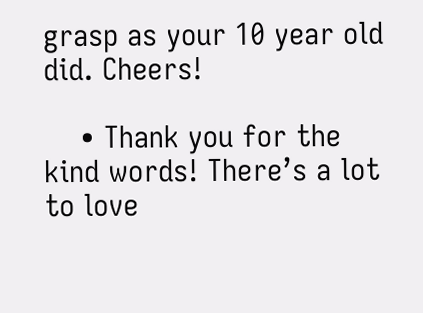grasp as your 10 year old did. Cheers!

    • Thank you for the kind words! There’s a lot to love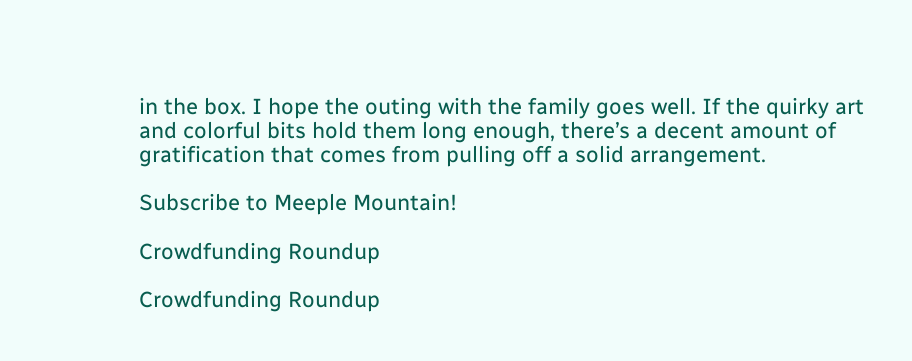in the box. I hope the outing with the family goes well. If the quirky art and colorful bits hold them long enough, there’s a decent amount of gratification that comes from pulling off a solid arrangement.

Subscribe to Meeple Mountain!

Crowdfunding Roundup

Crowdfunding Roundup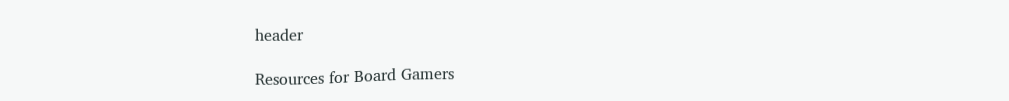header

Resources for Board Gamers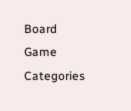Board Game Categories